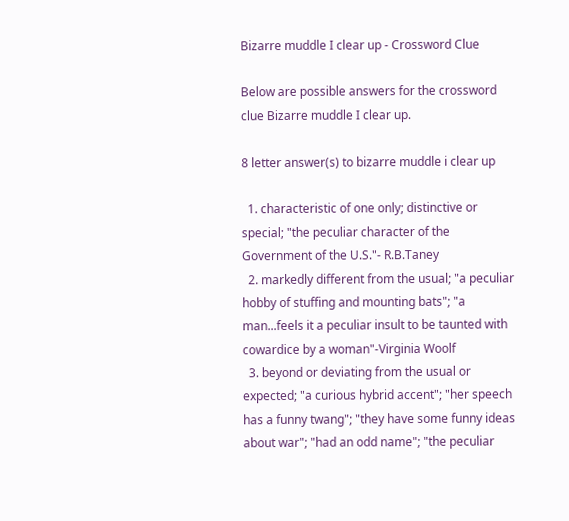Bizarre muddle I clear up - Crossword Clue

Below are possible answers for the crossword clue Bizarre muddle I clear up.

8 letter answer(s) to bizarre muddle i clear up

  1. characteristic of one only; distinctive or special; "the peculiar character of the Government of the U.S."- R.B.Taney
  2. markedly different from the usual; "a peculiar hobby of stuffing and mounting bats"; "a man...feels it a peculiar insult to be taunted with cowardice by a woman"-Virginia Woolf
  3. beyond or deviating from the usual or expected; "a curious hybrid accent"; "her speech has a funny twang"; "they have some funny ideas about war"; "had an odd name"; "the peculiar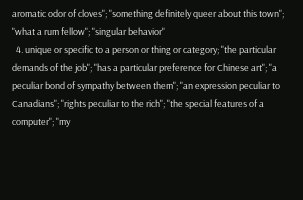aromatic odor of cloves"; "something definitely queer about this town"; "what a rum fellow"; "singular behavior"
  4. unique or specific to a person or thing or category; "the particular demands of the job"; "has a particular preference for Chinese art"; "a peculiar bond of sympathy between them"; "an expression peculiar to Canadians"; "rights peculiar to the rich"; "the special features of a computer"; "my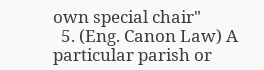own special chair"
  5. (Eng. Canon Law) A particular parish or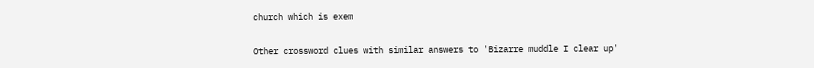church which is exem

Other crossword clues with similar answers to 'Bizarre muddle I clear up'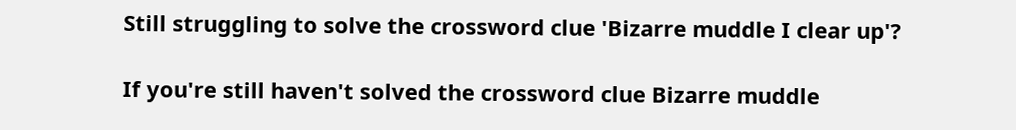Still struggling to solve the crossword clue 'Bizarre muddle I clear up'?

If you're still haven't solved the crossword clue Bizarre muddle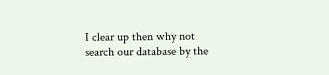I clear up then why not search our database by the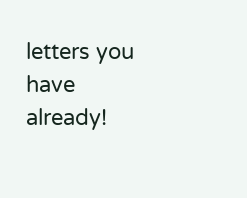letters you have already!